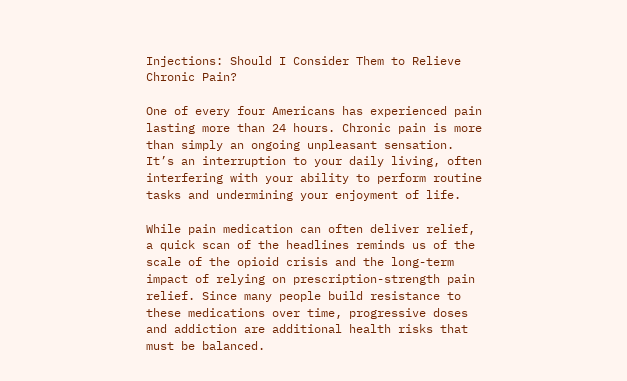Injections: Should I Consider Them to Relieve Chronic Pain?

One of every four Americans has experienced pain lasting more than 24 hours. Chronic pain is more than simply an ongoing unpleasant sensation. It’s an interruption to your daily living, often interfering with your ability to perform routine tasks and undermining your enjoyment of life.

While pain medication can often deliver relief, a quick scan of the headlines reminds us of the scale of the opioid crisis and the long-term impact of relying on prescription-strength pain relief. Since many people build resistance to these medications over time, progressive doses and addiction are additional health risks that must be balanced.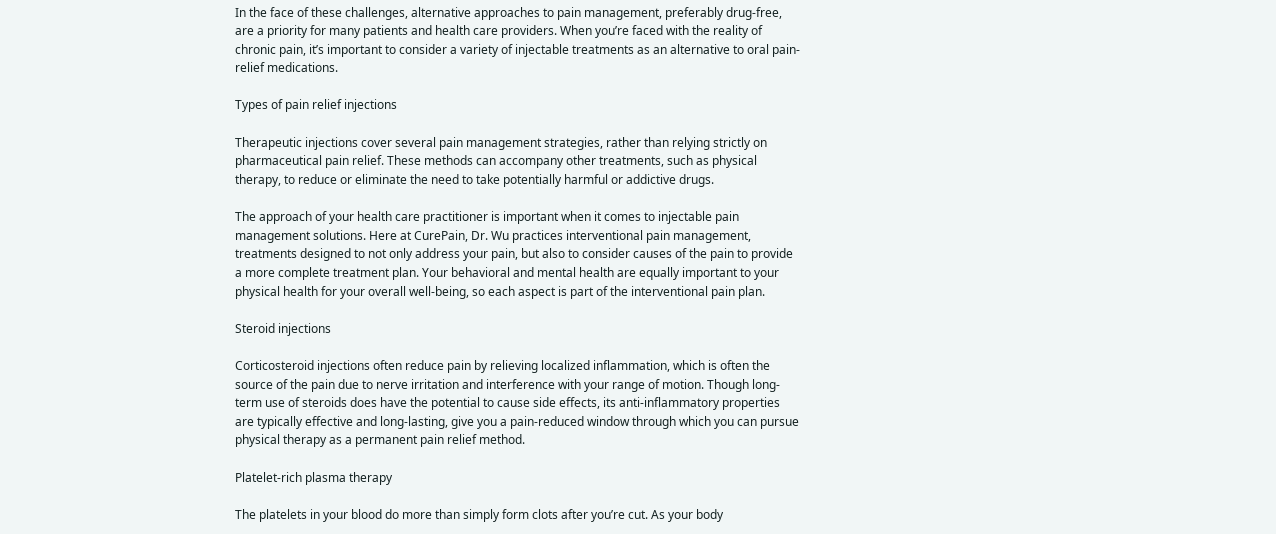In the face of these challenges, alternative approaches to pain management, preferably drug-free, are a priority for many patients and health care providers. When you’re faced with the reality of chronic pain, it’s important to consider a variety of injectable treatments as an alternative to oral pain-relief medications.

Types of pain relief injections

Therapeutic injections cover several pain management strategies, rather than relying strictly on pharmaceutical pain relief. These methods can accompany other treatments, such as physical therapy, to reduce or eliminate the need to take potentially harmful or addictive drugs.

The approach of your health care practitioner is important when it comes to injectable pain management solutions. Here at CurePain, Dr. Wu practices interventional pain management, treatments designed to not only address your pain, but also to consider causes of the pain to provide a more complete treatment plan. Your behavioral and mental health are equally important to your physical health for your overall well-being, so each aspect is part of the interventional pain plan.

Steroid injections

Corticosteroid injections often reduce pain by relieving localized inflammation, which is often the source of the pain due to nerve irritation and interference with your range of motion. Though long-term use of steroids does have the potential to cause side effects, its anti-inflammatory properties are typically effective and long-lasting, give you a pain-reduced window through which you can pursue physical therapy as a permanent pain relief method.

Platelet-rich plasma therapy

The platelets in your blood do more than simply form clots after you’re cut. As your body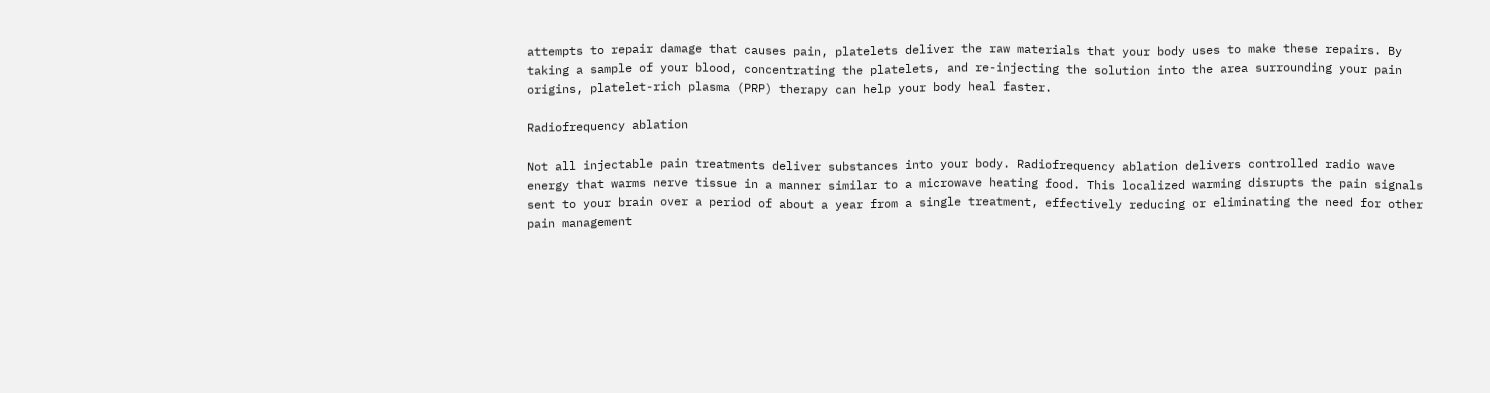attempts to repair damage that causes pain, platelets deliver the raw materials that your body uses to make these repairs. By taking a sample of your blood, concentrating the platelets, and re-injecting the solution into the area surrounding your pain origins, platelet-rich plasma (PRP) therapy can help your body heal faster.

Radiofrequency ablation

Not all injectable pain treatments deliver substances into your body. Radiofrequency ablation delivers controlled radio wave energy that warms nerve tissue in a manner similar to a microwave heating food. This localized warming disrupts the pain signals sent to your brain over a period of about a year from a single treatment, effectively reducing or eliminating the need for other pain management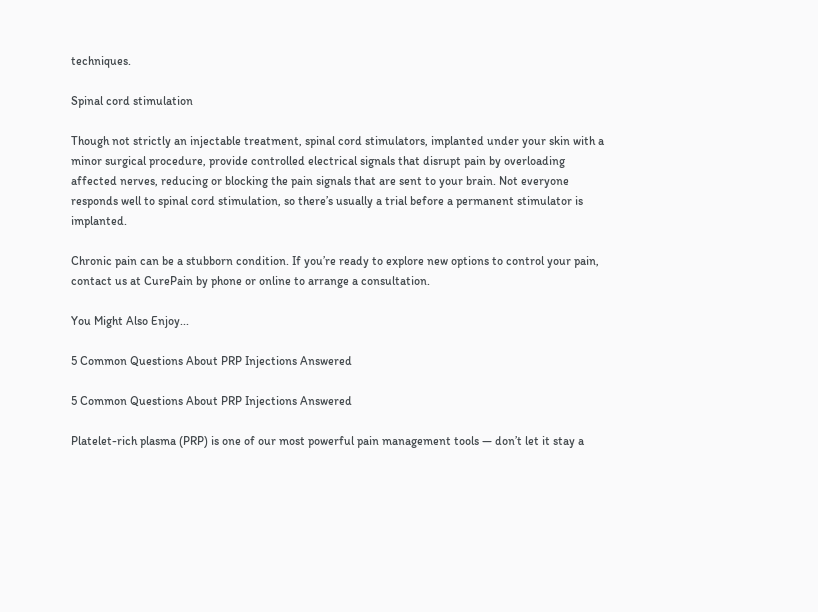techniques.

Spinal cord stimulation

Though not strictly an injectable treatment, spinal cord stimulators, implanted under your skin with a minor surgical procedure, provide controlled electrical signals that disrupt pain by overloading affected nerves, reducing or blocking the pain signals that are sent to your brain. Not everyone responds well to spinal cord stimulation, so there’s usually a trial before a permanent stimulator is implanted.

Chronic pain can be a stubborn condition. If you’re ready to explore new options to control your pain, contact us at CurePain by phone or online to arrange a consultation.

You Might Also Enjoy...

5 Common Questions About PRP Injections Answered

5 Common Questions About PRP Injections Answered

Platelet-rich plasma (PRP) is one of our most powerful pain management tools — don’t let it stay a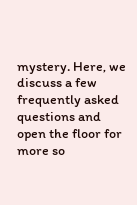mystery. Here, we discuss a few frequently asked questions and open the floor for more so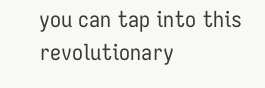you can tap into this revolutionary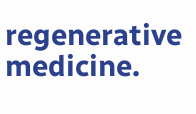regenerative medicine.